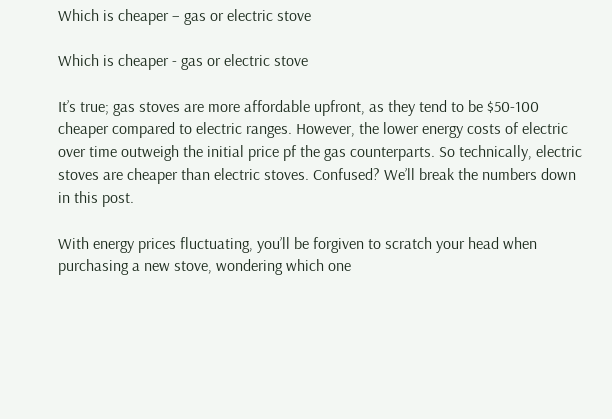Which is cheaper – gas or electric stove

Which is cheaper - gas or electric stove

It’s true; gas stoves are more affordable upfront, as they tend to be $50-100 cheaper compared to electric ranges. However, the lower energy costs of electric over time outweigh the initial price pf the gas counterparts. So technically, electric stoves are cheaper than electric stoves. Confused? We’ll break the numbers down in this post.

With energy prices fluctuating, you’ll be forgiven to scratch your head when purchasing a new stove, wondering which one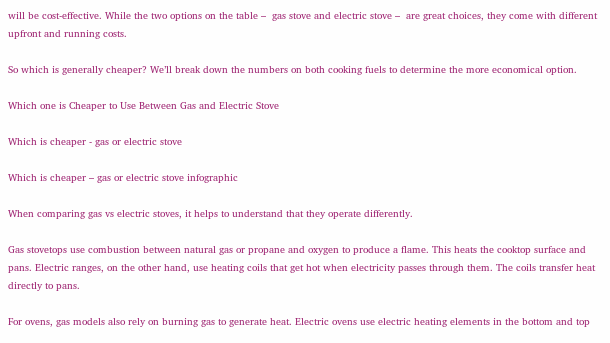will be cost-effective. While the two options on the table –  gas stove and electric stove –  are great choices, they come with different upfront and running costs.

So which is generally cheaper? We’ll break down the numbers on both cooking fuels to determine the more economical option.

Which one is Cheaper to Use Between Gas and Electric Stove

Which is cheaper - gas or electric stove

Which is cheaper – gas or electric stove infographic

When comparing gas vs electric stoves, it helps to understand that they operate differently.

Gas stovetops use combustion between natural gas or propane and oxygen to produce a flame. This heats the cooktop surface and pans. Electric ranges, on the other hand, use heating coils that get hot when electricity passes through them. The coils transfer heat directly to pans.

For ovens, gas models also rely on burning gas to generate heat. Electric ovens use electric heating elements in the bottom and top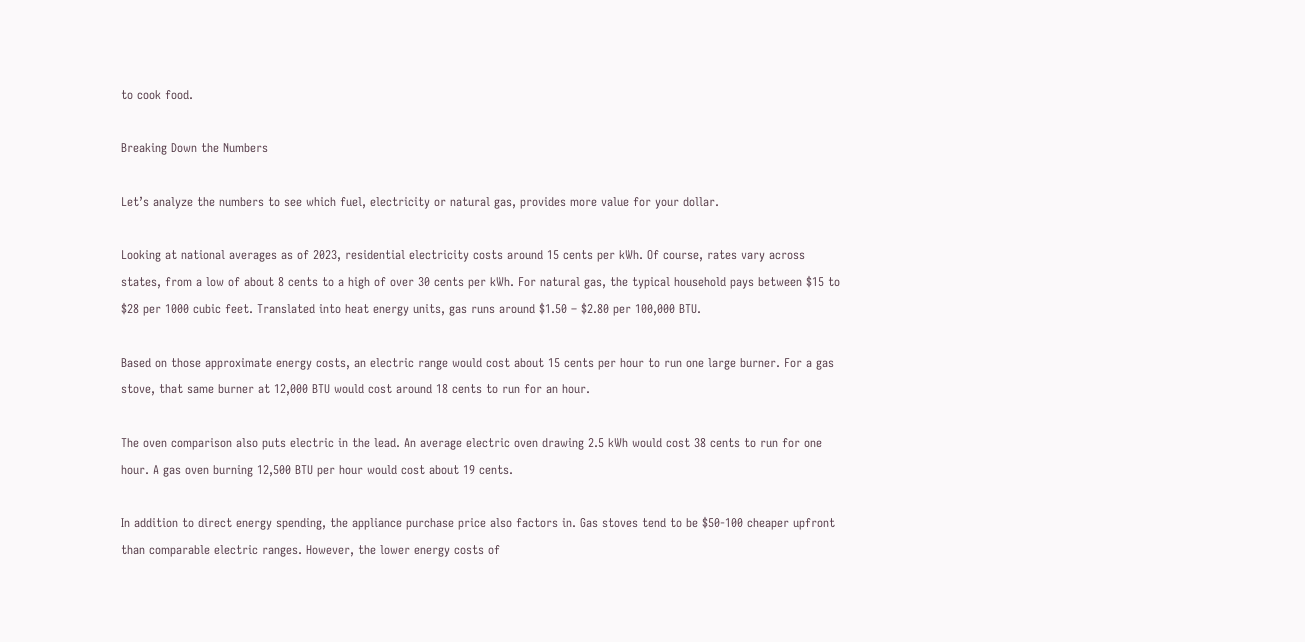to cook food.

Breaking Down the Numbers

Let’s analyze the numbers to see which fuel, electricity or natural gas, provides more value for your dollar.

Looking at national averages as of 2023, residential electricity costs around 15 cents per kWh. Of course, rates vary across states, from a low of about 8 cents to a high of over 30 cents per kWh. For natural gas, the typical household pays between $15 to $28 per 1000 cubic feet. Translated into heat energy units, gas runs around $1.50 – $2.80 per 100,000 BTU.

Based on those approximate energy costs, an electric range would cost about 15 cents per hour to run one large burner. For a gas stove, that same burner at 12,000 BTU would cost around 18 cents to run for an hour.

The oven comparison also puts electric in the lead. An average electric oven drawing 2.5 kWh would cost 38 cents to run for one hour. A gas oven burning 12,500 BTU per hour would cost about 19 cents.

In addition to direct energy spending, the appliance purchase price also factors in. Gas stoves tend to be $50-100 cheaper upfront than comparable electric ranges. However, the lower energy costs of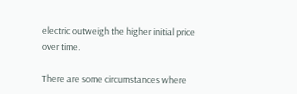electric outweigh the higher initial price over time.

There are some circumstances where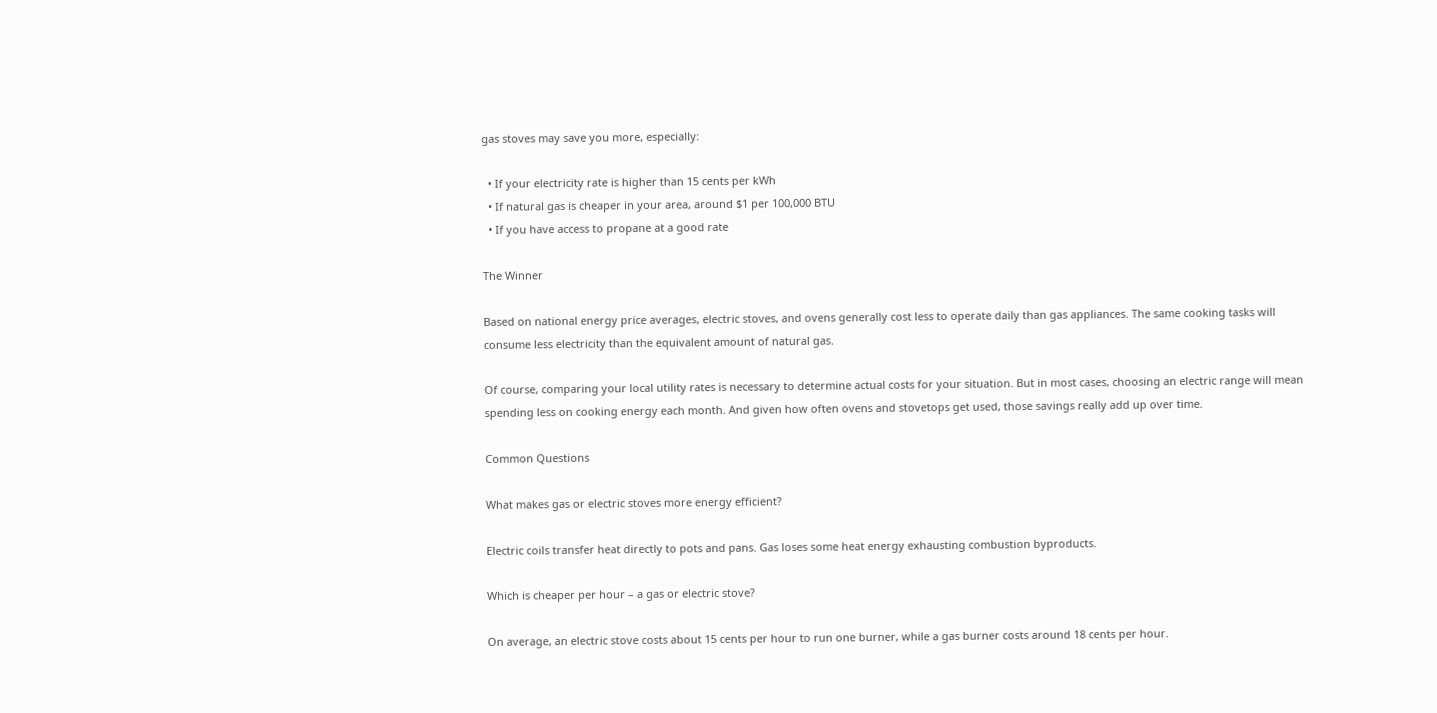gas stoves may save you more, especially:

  • If your electricity rate is higher than 15 cents per kWh
  • If natural gas is cheaper in your area, around $1 per 100,000 BTU
  • If you have access to propane at a good rate

The Winner

Based on national energy price averages, electric stoves, and ovens generally cost less to operate daily than gas appliances. The same cooking tasks will consume less electricity than the equivalent amount of natural gas.

Of course, comparing your local utility rates is necessary to determine actual costs for your situation. But in most cases, choosing an electric range will mean spending less on cooking energy each month. And given how often ovens and stovetops get used, those savings really add up over time.

Common Questions

What makes gas or electric stoves more energy efficient?

Electric coils transfer heat directly to pots and pans. Gas loses some heat energy exhausting combustion byproducts.

Which is cheaper per hour – a gas or electric stove?

On average, an electric stove costs about 15 cents per hour to run one burner, while a gas burner costs around 18 cents per hour.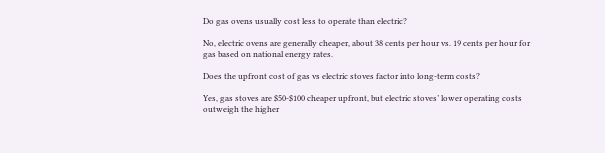Do gas ovens usually cost less to operate than electric?

No, electric ovens are generally cheaper, about 38 cents per hour vs. 19 cents per hour for gas based on national energy rates.

Does the upfront cost of gas vs electric stoves factor into long-term costs?

Yes, gas stoves are $50-$100 cheaper upfront, but electric stoves’ lower operating costs outweigh the higher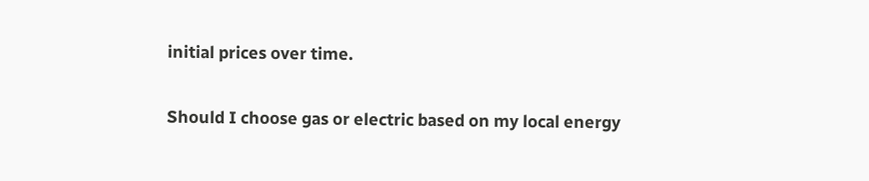initial prices over time.

Should I choose gas or electric based on my local energy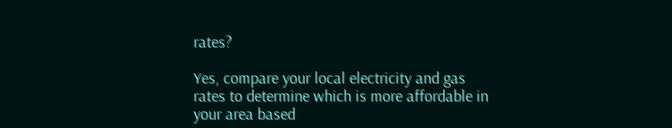rates?

Yes, compare your local electricity and gas rates to determine which is more affordable in your area based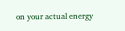on your actual energy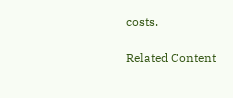costs.

Related Content